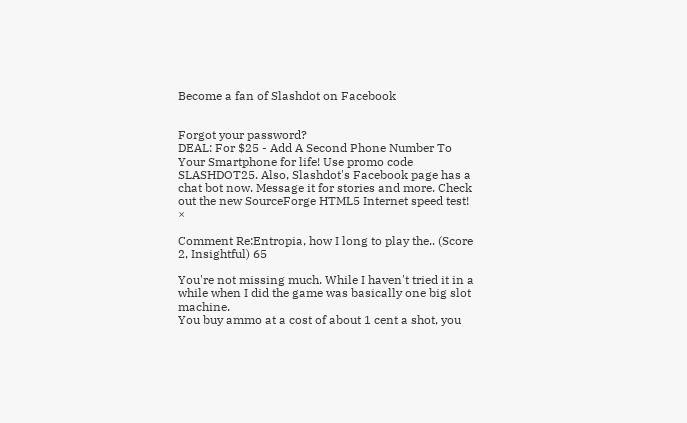Become a fan of Slashdot on Facebook


Forgot your password?
DEAL: For $25 - Add A Second Phone Number To Your Smartphone for life! Use promo code SLASHDOT25. Also, Slashdot's Facebook page has a chat bot now. Message it for stories and more. Check out the new SourceForge HTML5 Internet speed test! ×

Comment Re:Entropia, how I long to play the.. (Score 2, Insightful) 65

You're not missing much. While I haven't tried it in a while when I did the game was basically one big slot machine.
You buy ammo at a cost of about 1 cent a shot, you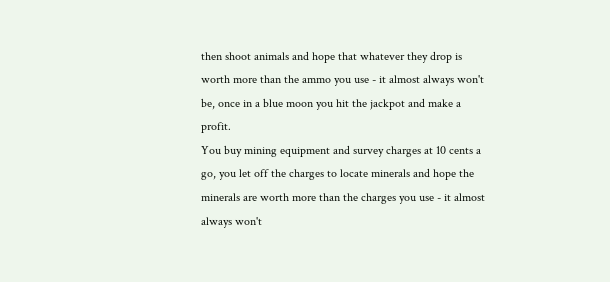then shoot animals and hope that whatever they drop is worth more than the ammo you use - it almost always won't be, once in a blue moon you hit the jackpot and make a profit.
You buy mining equipment and survey charges at 10 cents a go, you let off the charges to locate minerals and hope the minerals are worth more than the charges you use - it almost always won't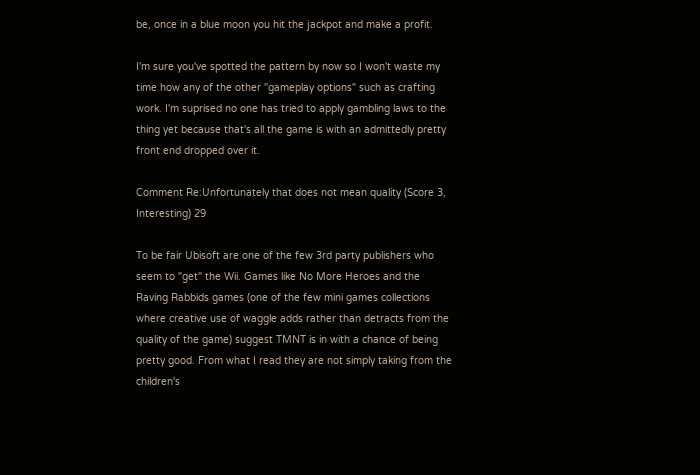be, once in a blue moon you hit the jackpot and make a profit.

I'm sure you've spotted the pattern by now so I won't waste my time how any of the other "gameplay options" such as crafting work. I'm suprised no one has tried to apply gambling laws to the thing yet because that's all the game is with an admittedly pretty front end dropped over it.

Comment Re:Unfortunately that does not mean quality (Score 3, Interesting) 29

To be fair Ubisoft are one of the few 3rd party publishers who seem to "get" the Wii. Games like No More Heroes and the Raving Rabbids games (one of the few mini games collections where creative use of waggle adds rather than detracts from the quality of the game) suggest TMNT is in with a chance of being pretty good. From what I read they are not simply taking from the children's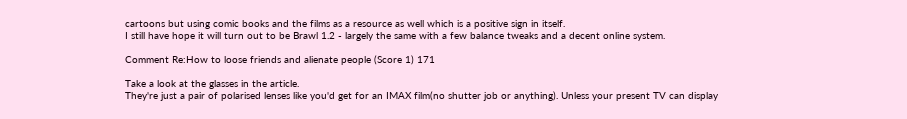cartoons but using comic books and the films as a resource as well which is a positive sign in itself.
I still have hope it will turn out to be Brawl 1.2 - largely the same with a few balance tweaks and a decent online system.

Comment Re:How to loose friends and alienate people (Score 1) 171

Take a look at the glasses in the article.
They're just a pair of polarised lenses like you'd get for an IMAX film(no shutter job or anything). Unless your present TV can display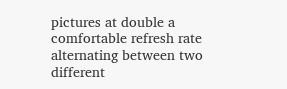pictures at double a comfortable refresh rate alternating between two different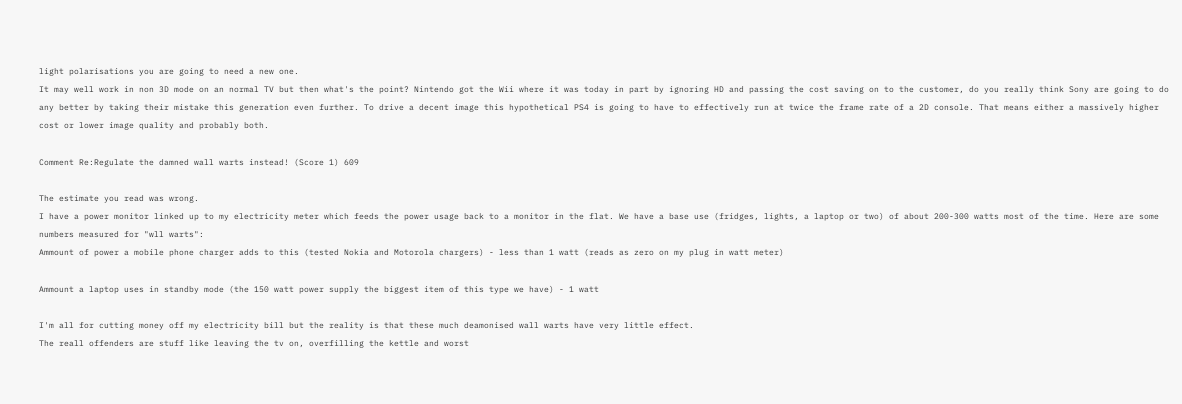light polarisations you are going to need a new one.
It may well work in non 3D mode on an normal TV but then what's the point? Nintendo got the Wii where it was today in part by ignoring HD and passing the cost saving on to the customer, do you really think Sony are going to do any better by taking their mistake this generation even further. To drive a decent image this hypothetical PS4 is going to have to effectively run at twice the frame rate of a 2D console. That means either a massively higher cost or lower image quality and probably both.

Comment Re:Regulate the damned wall warts instead! (Score 1) 609

The estimate you read was wrong.
I have a power monitor linked up to my electricity meter which feeds the power usage back to a monitor in the flat. We have a base use (fridges, lights, a laptop or two) of about 200-300 watts most of the time. Here are some numbers measured for "wll warts":
Ammount of power a mobile phone charger adds to this (tested Nokia and Motorola chargers) - less than 1 watt (reads as zero on my plug in watt meter)

Ammount a laptop uses in standby mode (the 150 watt power supply the biggest item of this type we have) - 1 watt

I'm all for cutting money off my electricity bill but the reality is that these much deamonised wall warts have very little effect.
The reall offenders are stuff like leaving the tv on, overfilling the kettle and worst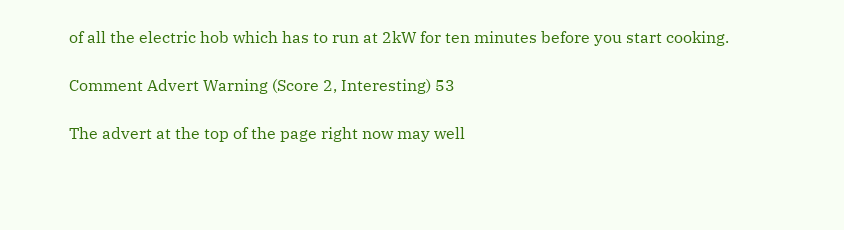of all the electric hob which has to run at 2kW for ten minutes before you start cooking.

Comment Advert Warning (Score 2, Interesting) 53

The advert at the top of the page right now may well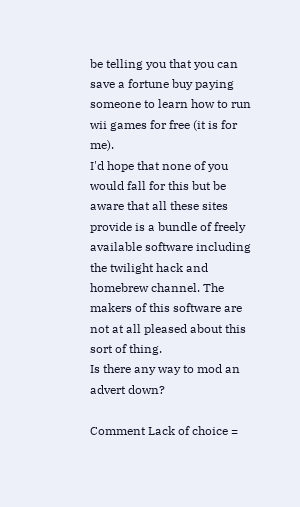be telling you that you can save a fortune buy paying someone to learn how to run wii games for free (it is for me).
I'd hope that none of you would fall for this but be aware that all these sites provide is a bundle of freely available software including the twilight hack and homebrew channel. The makers of this software are not at all pleased about this sort of thing.
Is there any way to mod an advert down?

Comment Lack of choice =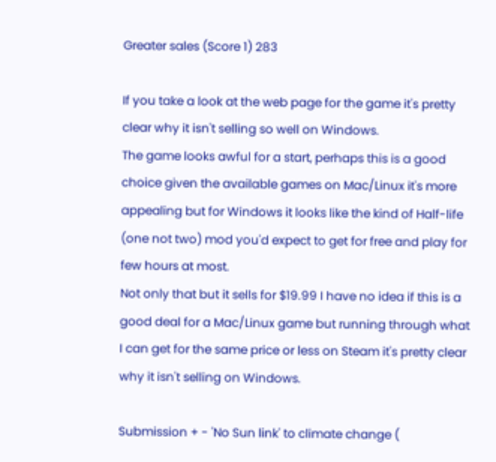Greater sales (Score 1) 283

If you take a look at the web page for the game it's pretty clear why it isn't selling so well on Windows.
The game looks awful for a start, perhaps this is a good choice given the available games on Mac/Linux it's more appealing but for Windows it looks like the kind of Half-life (one not two) mod you'd expect to get for free and play for few hours at most.
Not only that but it sells for $19.99 I have no idea if this is a good deal for a Mac/Linux game but running through what I can get for the same price or less on Steam it's pretty clear why it isn't selling on Windows.

Submission + - 'No Sun link' to climate change (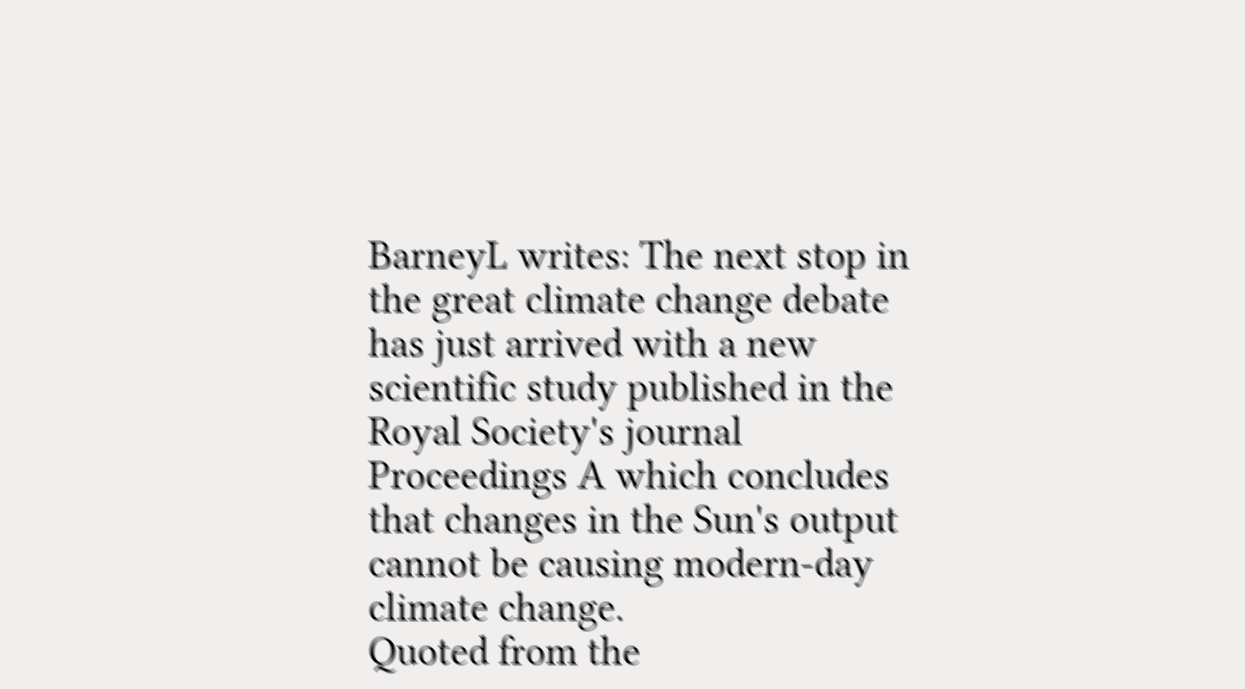BarneyL writes: The next stop in the great climate change debate has just arrived with a new scientific study published in the Royal Society's journal Proceedings A which concludes that changes in the Sun's output cannot be causing modern-day climate change.
Quoted from the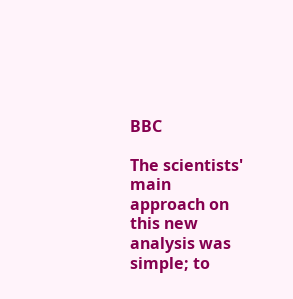BBC

The scientists' main approach on this new analysis was simple; to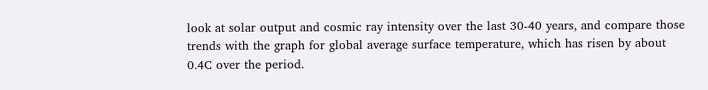look at solar output and cosmic ray intensity over the last 30-40 years, and compare those trends with the graph for global average surface temperature, which has risen by about 0.4C over the period.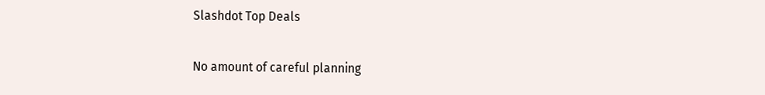Slashdot Top Deals

No amount of careful planning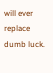will ever replace dumb luck.